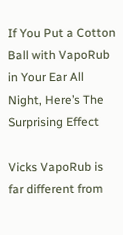If You Put a Cotton Ball with VapoRub in Your Ear All Night, Here’s The Surprising Effect

Vicks VapoRub is far different from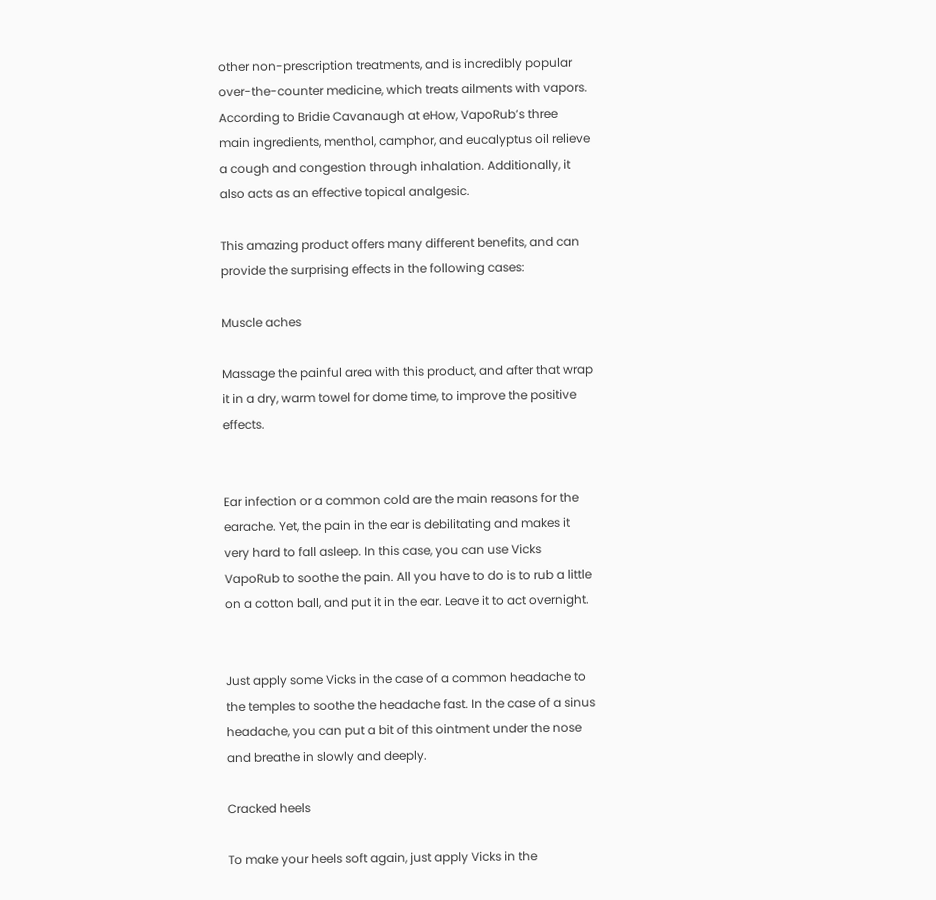other non-prescription treatments, and is incredibly popular over-the-counter medicine, which treats ailments with vapors. According to Bridie Cavanaugh at eHow, VapoRub’s three main ingredients, menthol, camphor, and eucalyptus oil relieve a cough and congestion through inhalation. Additionally, it also acts as an effective topical analgesic.

This amazing product offers many different benefits, and can provide the surprising effects in the following cases:

Muscle aches

Massage the painful area with this product, and after that wrap it in a dry, warm towel for dome time, to improve the positive effects.


Ear infection or a common cold are the main reasons for the earache. Yet, the pain in the ear is debilitating and makes it very hard to fall asleep. In this case, you can use Vicks VapoRub to soothe the pain. All you have to do is to rub a little on a cotton ball, and put it in the ear. Leave it to act overnight.


Just apply some Vicks in the case of a common headache to the temples to soothe the headache fast. In the case of a sinus headache, you can put a bit of this ointment under the nose and breathe in slowly and deeply.

Cracked heels

To make your heels soft again, just apply Vicks in the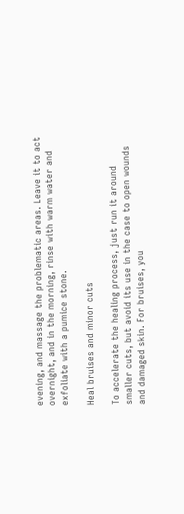evening, and massage the problematic areas. Leave it to act overnight, and in the morning, rinse with warm water and exfoliate with a pumice stone.

Heal bruises and minor cuts

To accelerate the healing process, just run it around smaller cuts, but avoid its use in the case to open wounds and damaged skin. For bruises, you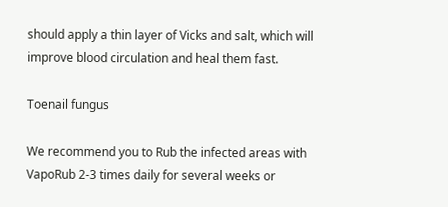should apply a thin layer of Vicks and salt, which will improve blood circulation and heal them fast.

Toenail fungus

We recommend you to Rub the infected areas with VapoRub 2-3 times daily for several weeks or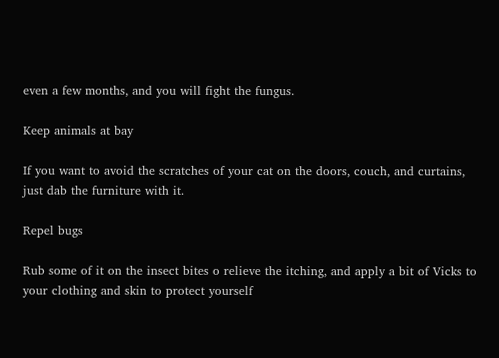even a few months, and you will fight the fungus.

Keep animals at bay

If you want to avoid the scratches of your cat on the doors, couch, and curtains, just dab the furniture with it.

Repel bugs

Rub some of it on the insect bites o relieve the itching, and apply a bit of Vicks to your clothing and skin to protect yourself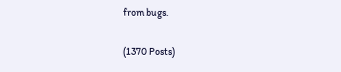from bugs.


(1370 Posts)